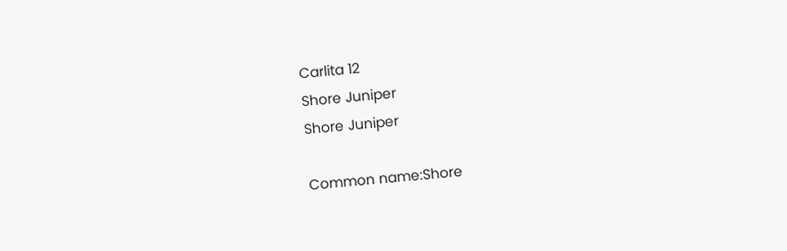Carlita 12
Shore Juniper
Shore Juniper

Common name:Shore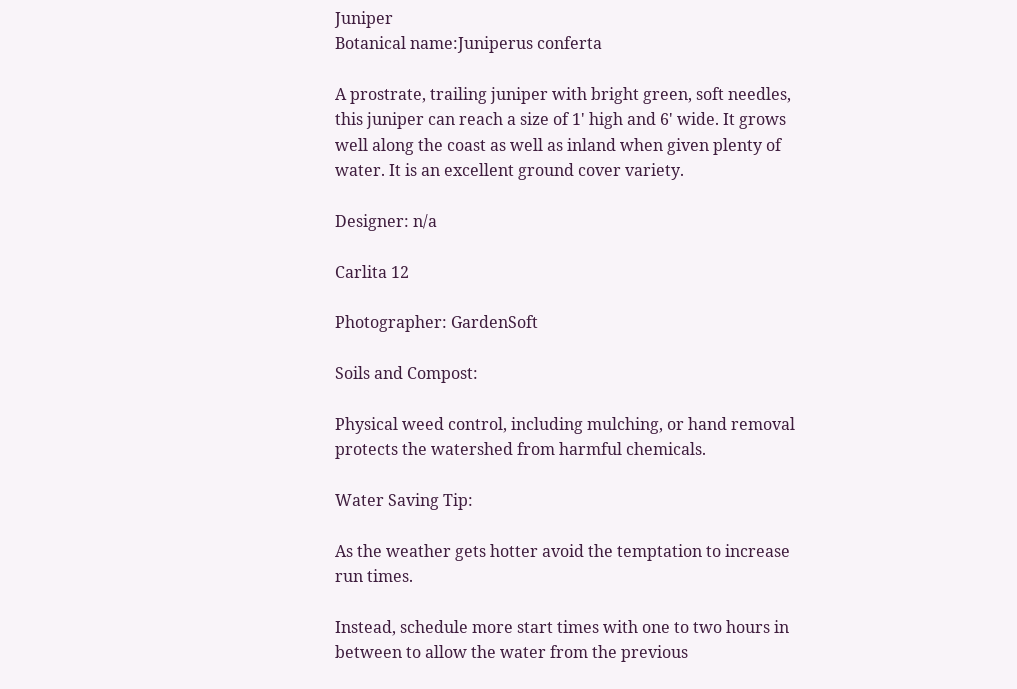Juniper
Botanical name:Juniperus conferta

A prostrate, trailing juniper with bright green, soft needles, this juniper can reach a size of 1' high and 6' wide. It grows well along the coast as well as inland when given plenty of water. It is an excellent ground cover variety.

Designer: n/a

Carlita 12

Photographer: GardenSoft

Soils and Compost:

Physical weed control, including mulching, or hand removal protects the watershed from harmful chemicals.

Water Saving Tip:

As the weather gets hotter avoid the temptation to increase run times.

Instead, schedule more start times with one to two hours in between to allow the water from the previous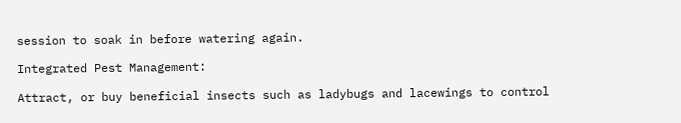session to soak in before watering again.

Integrated Pest Management:

Attract, or buy beneficial insects such as ladybugs and lacewings to control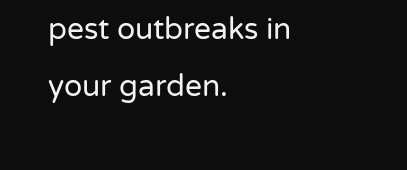pest outbreaks in your garden.